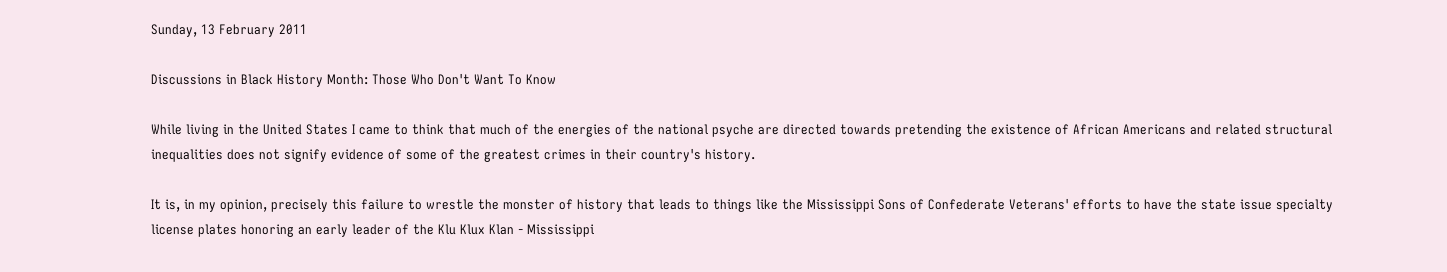Sunday, 13 February 2011

Discussions in Black History Month: Those Who Don't Want To Know

While living in the United States I came to think that much of the energies of the national psyche are directed towards pretending the existence of African Americans and related structural inequalities does not signify evidence of some of the greatest crimes in their country's history.

It is, in my opinion, precisely this failure to wrestle the monster of history that leads to things like the Mississippi Sons of Confederate Veterans' efforts to have the state issue specialty license plates honoring an early leader of the Klu Klux Klan - Mississippi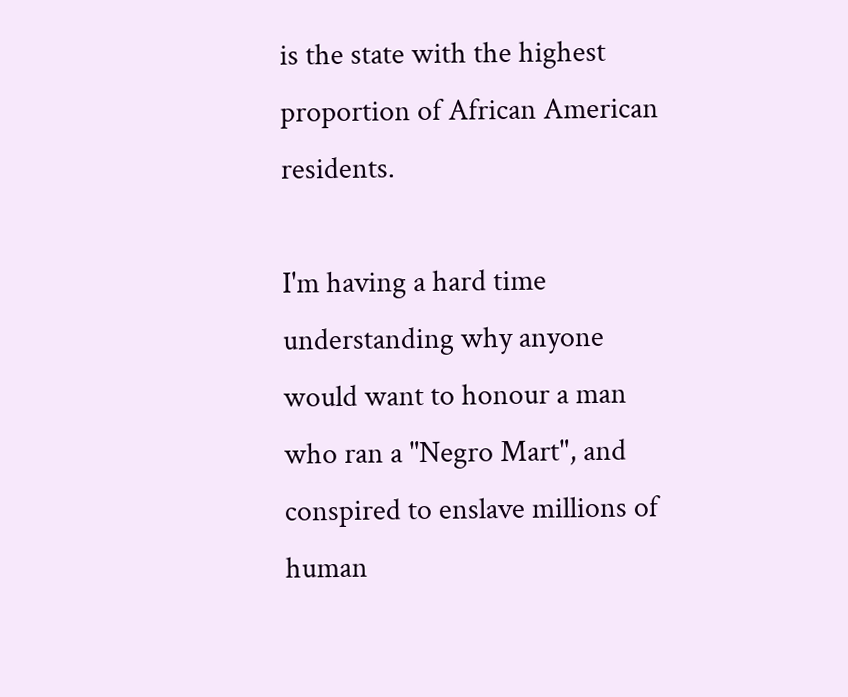is the state with the highest proportion of African American residents.

I'm having a hard time understanding why anyone would want to honour a man who ran a "Negro Mart", and conspired to enslave millions of human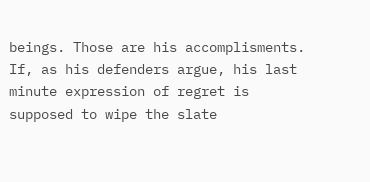beings. Those are his accomplisments. If, as his defenders argue, his last minute expression of regret is supposed to wipe the slate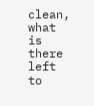clean, what is there left to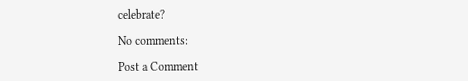celebrate?

No comments:

Post a Comment